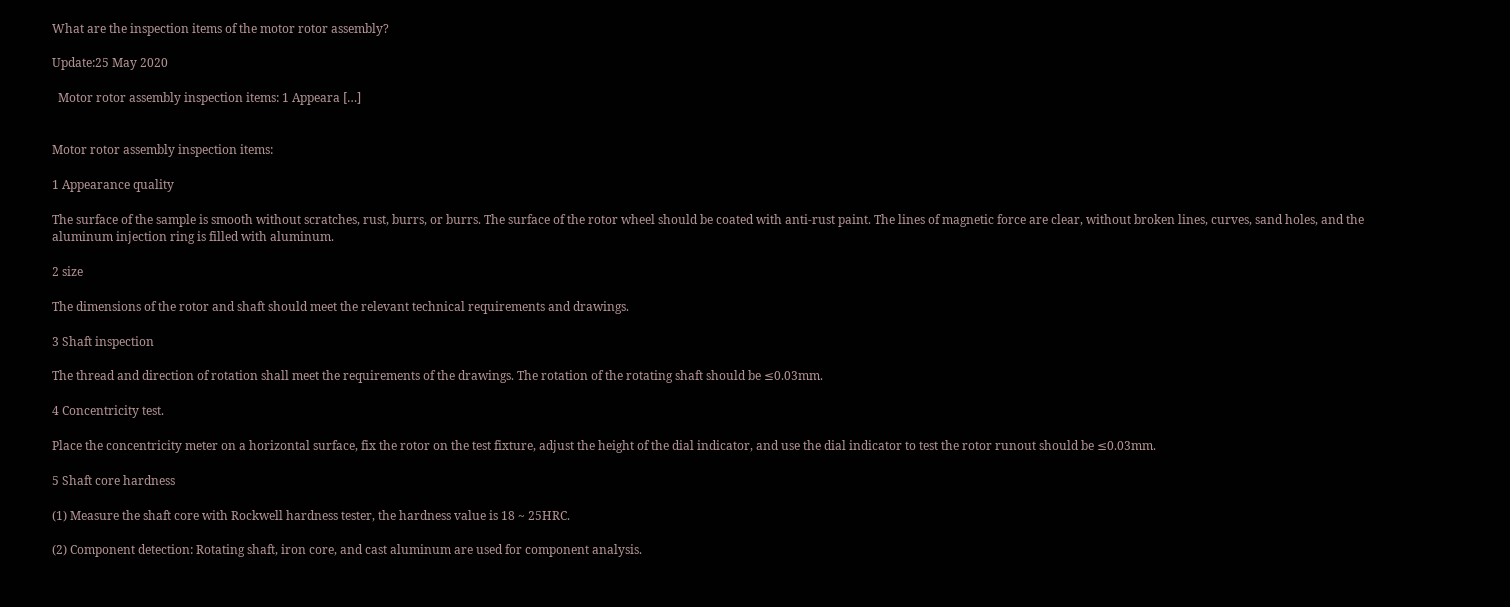What are the inspection items of the motor rotor assembly?

Update:25 May 2020

  Motor rotor assembly inspection items: 1 Appeara […]


Motor rotor assembly inspection items:

1 Appearance quality

The surface of the sample is smooth without scratches, rust, burrs, or burrs. The surface of the rotor wheel should be coated with anti-rust paint. The lines of magnetic force are clear, without broken lines, curves, sand holes, and the aluminum injection ring is filled with aluminum.

2 size

The dimensions of the rotor and shaft should meet the relevant technical requirements and drawings.

3 Shaft inspection

The thread and direction of rotation shall meet the requirements of the drawings. The rotation of the rotating shaft should be ≤0.03mm.

4 Concentricity test.

Place the concentricity meter on a horizontal surface, fix the rotor on the test fixture, adjust the height of the dial indicator, and use the dial indicator to test the rotor runout should be ≤0.03mm.

5 Shaft core hardness

(1) Measure the shaft core with Rockwell hardness tester, the hardness value is 18 ~ 25HRC.

(2) Component detection: Rotating shaft, iron core, and cast aluminum are used for component analysis.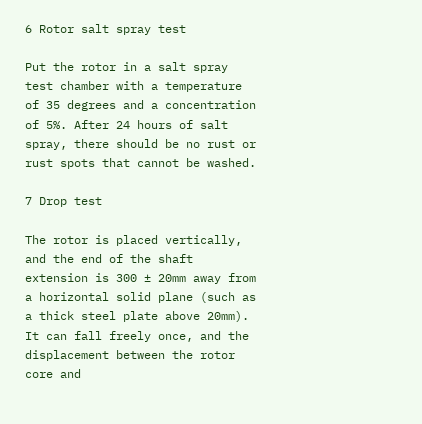6 Rotor salt spray test

Put the rotor in a salt spray test chamber with a temperature of 35 degrees and a concentration of 5%. After 24 hours of salt spray, there should be no rust or rust spots that cannot be washed.

7 Drop test

The rotor is placed vertically, and the end of the shaft extension is 300 ± 20mm away from a horizontal solid plane (such as a thick steel plate above 20mm). It can fall freely once, and the displacement between the rotor core and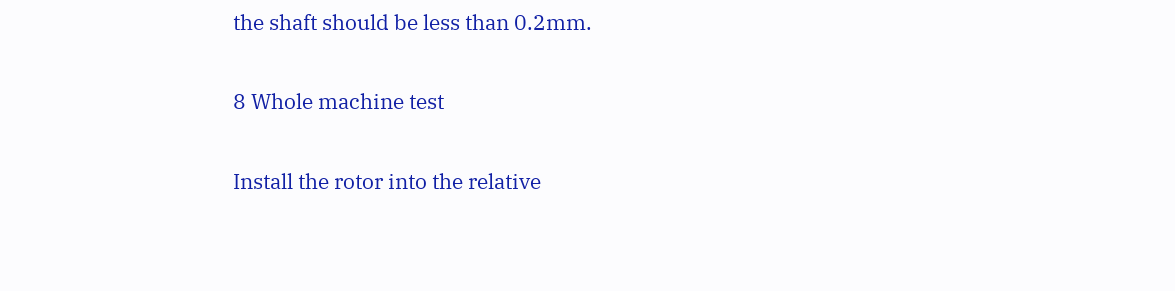the shaft should be less than 0.2mm.

8 Whole machine test

Install the rotor into the relative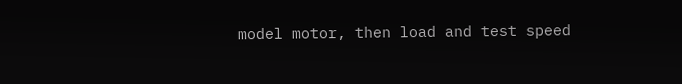model motor, then load and test speed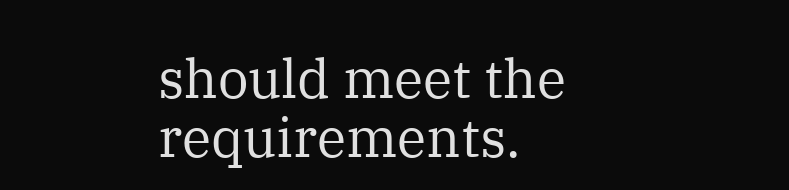should meet the requirements.